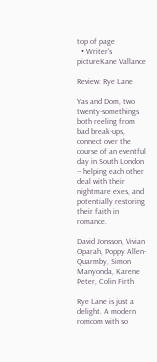top of page
  • Writer's pictureKane Vallance

Review: Rye Lane

Yas and Dom, two twenty-somethings both reeling from bad break-ups, connect over the course of an eventful day in South London -- helping each other deal with their nightmare exes, and potentially restoring their faith in romance.

David Jonsson, Vivian Oparah, Poppy Allen-Quarmby, Simon Manyonda, Karene Peter, Colin Firth

Rye Lane is just a delight. A modern romcom with so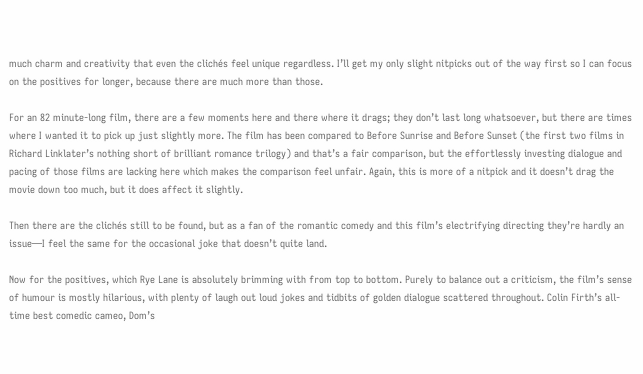much charm and creativity that even the clichés feel unique regardless. I’ll get my only slight nitpicks out of the way first so I can focus on the positives for longer, because there are much more than those.

For an 82 minute-long film, there are a few moments here and there where it drags; they don’t last long whatsoever, but there are times where I wanted it to pick up just slightly more. The film has been compared to Before Sunrise and Before Sunset (the first two films in Richard Linklater’s nothing short of brilliant romance trilogy) and that’s a fair comparison, but the effortlessly investing dialogue and pacing of those films are lacking here which makes the comparison feel unfair. Again, this is more of a nitpick and it doesn’t drag the movie down too much, but it does affect it slightly.

Then there are the clichés still to be found, but as a fan of the romantic comedy and this film’s electrifying directing they’re hardly an issue—I feel the same for the occasional joke that doesn’t quite land.

Now for the positives, which Rye Lane is absolutely brimming with from top to bottom. Purely to balance out a criticism, the film’s sense of humour is mostly hilarious, with plenty of laugh out loud jokes and tidbits of golden dialogue scattered throughout. Colin Firth’s all-time best comedic cameo, Dom’s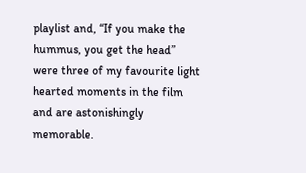playlist and, “If you make the hummus, you get the head” were three of my favourite light hearted moments in the film and are astonishingly memorable.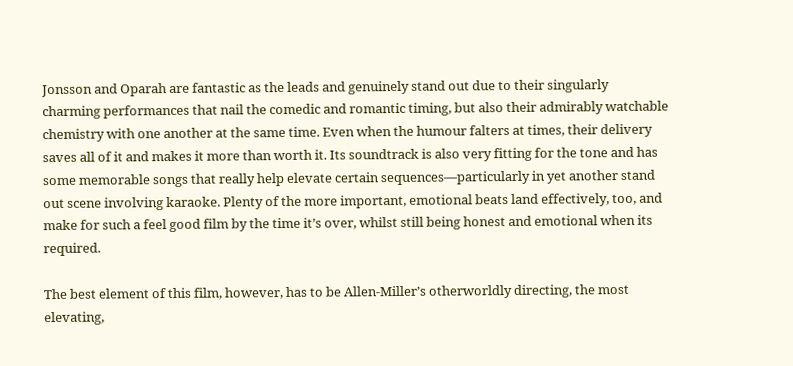Jonsson and Oparah are fantastic as the leads and genuinely stand out due to their singularly charming performances that nail the comedic and romantic timing, but also their admirably watchable chemistry with one another at the same time. Even when the humour falters at times, their delivery saves all of it and makes it more than worth it. Its soundtrack is also very fitting for the tone and has some memorable songs that really help elevate certain sequences—particularly in yet another stand out scene involving karaoke. Plenty of the more important, emotional beats land effectively, too, and make for such a feel good film by the time it’s over, whilst still being honest and emotional when its required.

The best element of this film, however, has to be Allen-Miller’s otherworldly directing, the most elevating,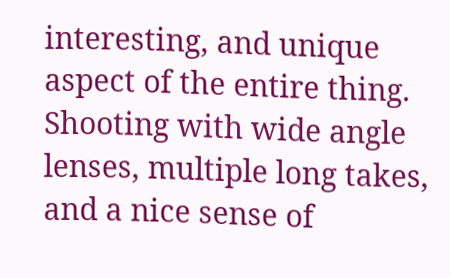interesting, and unique aspect of the entire thing. Shooting with wide angle lenses, multiple long takes, and a nice sense of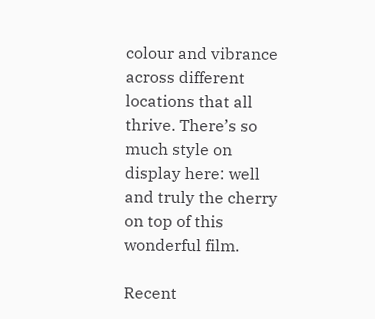colour and vibrance across different locations that all thrive. There’s so much style on display here: well and truly the cherry on top of this wonderful film.

Recent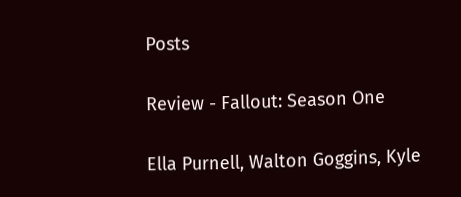Posts

Review - Fallout: Season One

Ella Purnell, Walton Goggins, Kyle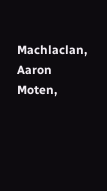Machlaclan, Aaron Moten,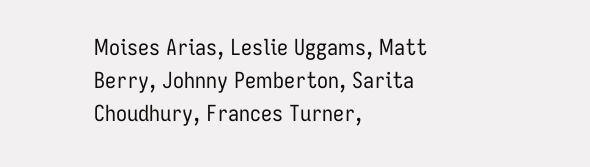Moises Arias, Leslie Uggams, Matt Berry, Johnny Pemberton, Sarita Choudhury, Frances Turner,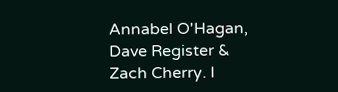Annabel O'Hagan, Dave Register & Zach Cherry. I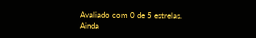Avaliado com 0 de 5 estrelas.
Ainda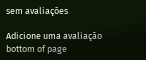sem avaliações

Adicione uma avaliação
bottom of page